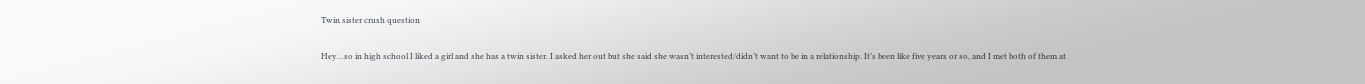Twin sister crush question

Hey…so in high school I liked a girl and she has a twin sister. I asked her out but she said she wasn’t interested/didn’t want to be in a relationship. It’s been like five years or so, and I met both of them at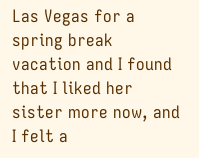Las Vegas for a spring break vacation and I found that I liked her sister more now, and I felt a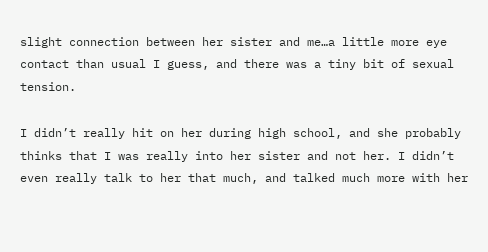slight connection between her sister and me…a little more eye contact than usual I guess, and there was a tiny bit of sexual tension.

I didn’t really hit on her during high school, and she probably thinks that I was really into her sister and not her. I didn’t even really talk to her that much, and talked much more with her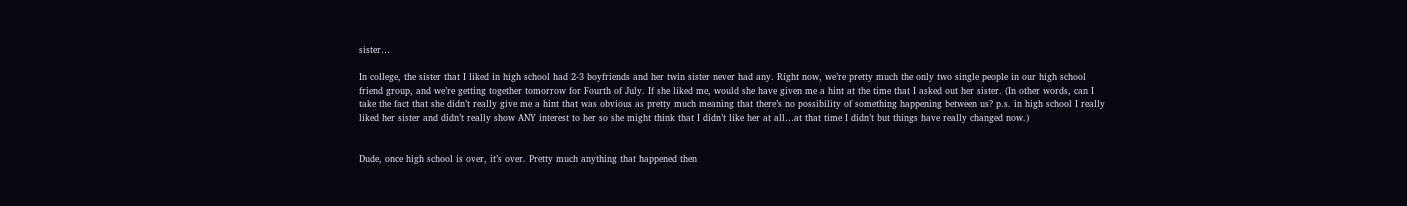sister…

In college, the sister that I liked in high school had 2-3 boyfriends and her twin sister never had any. Right now, we’re pretty much the only two single people in our high school friend group, and we’re getting together tomorrow for Fourth of July. If she liked me, would she have given me a hint at the time that I asked out her sister. (In other words, can I take the fact that she didn’t really give me a hint that was obvious as pretty much meaning that there’s no possibility of something happening between us? p.s. in high school I really liked her sister and didn’t really show ANY interest to her so she might think that I didn’t like her at all…at that time I didn’t but things have really changed now.)


Dude, once high school is over, it’s over. Pretty much anything that happened then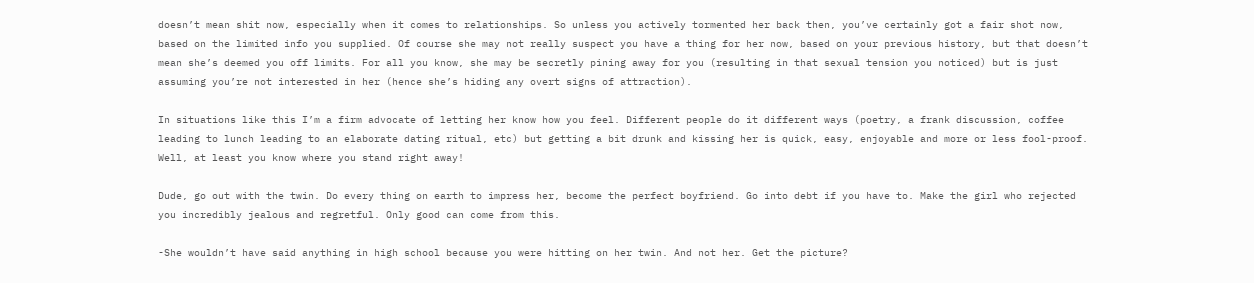doesn’t mean shit now, especially when it comes to relationships. So unless you actively tormented her back then, you’ve certainly got a fair shot now, based on the limited info you supplied. Of course she may not really suspect you have a thing for her now, based on your previous history, but that doesn’t mean she’s deemed you off limits. For all you know, she may be secretly pining away for you (resulting in that sexual tension you noticed) but is just assuming you’re not interested in her (hence she’s hiding any overt signs of attraction).

In situations like this I’m a firm advocate of letting her know how you feel. Different people do it different ways (poetry, a frank discussion, coffee leading to lunch leading to an elaborate dating ritual, etc) but getting a bit drunk and kissing her is quick, easy, enjoyable and more or less fool-proof. Well, at least you know where you stand right away!

Dude, go out with the twin. Do every thing on earth to impress her, become the perfect boyfriend. Go into debt if you have to. Make the girl who rejected you incredibly jealous and regretful. Only good can come from this.

-She wouldn’t have said anything in high school because you were hitting on her twin. And not her. Get the picture?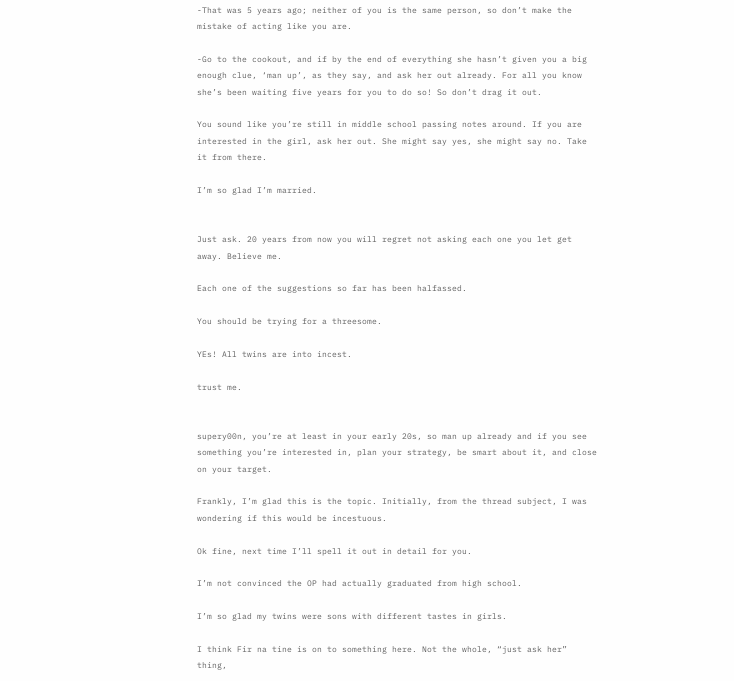-That was 5 years ago; neither of you is the same person, so don’t make the mistake of acting like you are.

-Go to the cookout, and if by the end of everything she hasn’t given you a big enough clue, ‘man up’, as they say, and ask her out already. For all you know she’s been waiting five years for you to do so! So don’t drag it out.

You sound like you’re still in middle school passing notes around. If you are interested in the girl, ask her out. She might say yes, she might say no. Take it from there.

I’m so glad I’m married.


Just ask. 20 years from now you will regret not asking each one you let get away. Believe me.

Each one of the suggestions so far has been halfassed.

You should be trying for a threesome.

YEs! All twins are into incest.

trust me.


supery00n, you’re at least in your early 20s, so man up already and if you see something you’re interested in, plan your strategy, be smart about it, and close on your target.

Frankly, I’m glad this is the topic. Initially, from the thread subject, I was wondering if this would be incestuous.

Ok fine, next time I’ll spell it out in detail for you.

I’m not convinced the OP had actually graduated from high school.

I’m so glad my twins were sons with different tastes in girls.

I think Fir na tine is on to something here. Not the whole, “just ask her” thing,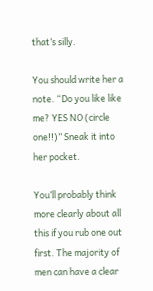that’s silly.

You should write her a note. “Do you like like me? YES NO (circle one!!)” Sneak it into her pocket.

You’ll probably think more clearly about all this if you rub one out first. The majority of men can have a clear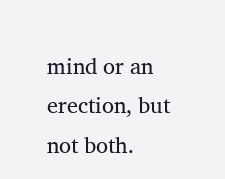mind or an erection, but not both.